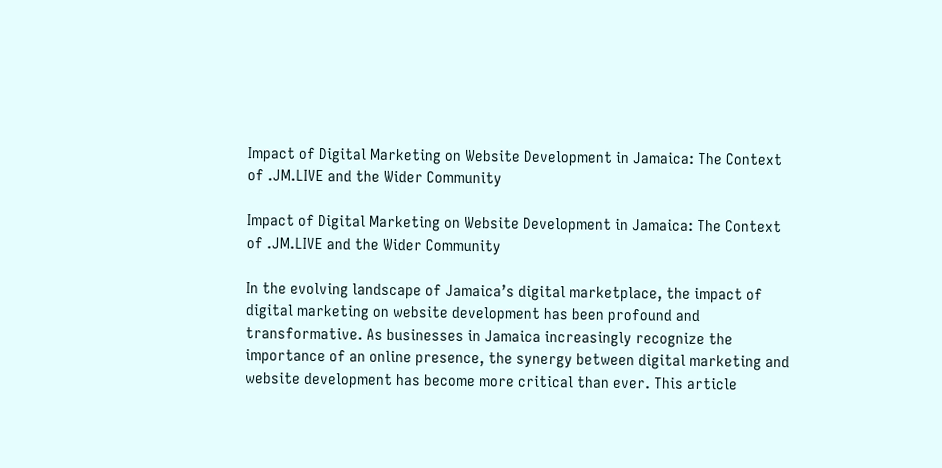Impact of Digital Marketing on Website Development in Jamaica: The Context of .JM.LIVE and the Wider Community

Impact of Digital Marketing on Website Development in Jamaica: The Context of .JM.LIVE and the Wider Community

In the evolving landscape of Jamaica’s digital marketplace, the impact of digital marketing on website development has been profound and transformative. As businesses in Jamaica increasingly recognize the importance of an online presence, the synergy between digital marketing and website development has become more critical than ever. This article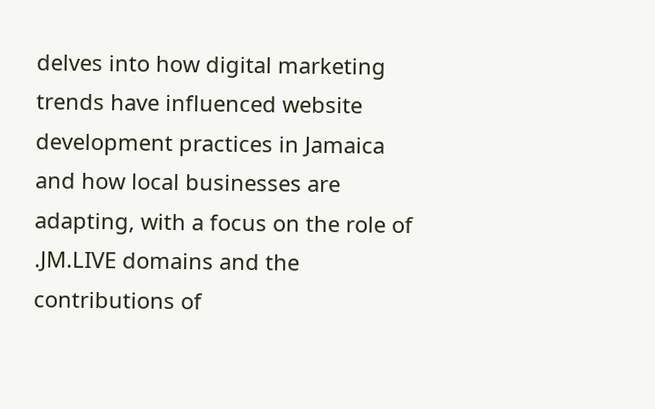delves into how digital marketing trends have influenced website development practices in Jamaica and how local businesses are adapting, with a focus on the role of .JM.LIVE domains and the contributions of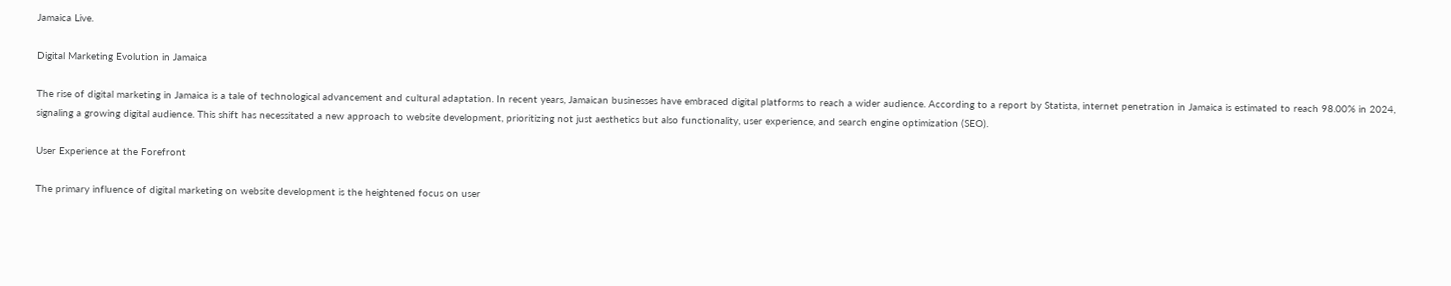Jamaica Live.

Digital Marketing Evolution in Jamaica

The rise of digital marketing in Jamaica is a tale of technological advancement and cultural adaptation. In recent years, Jamaican businesses have embraced digital platforms to reach a wider audience. According to a report by Statista, internet penetration in Jamaica is estimated to reach 98.00% in 2024, signaling a growing digital audience. This shift has necessitated a new approach to website development, prioritizing not just aesthetics but also functionality, user experience, and search engine optimization (SEO).

User Experience at the Forefront

The primary influence of digital marketing on website development is the heightened focus on user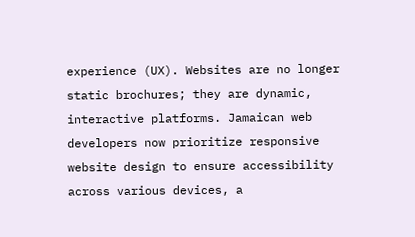experience (UX). Websites are no longer static brochures; they are dynamic, interactive platforms. Jamaican web developers now prioritize responsive website design to ensure accessibility across various devices, a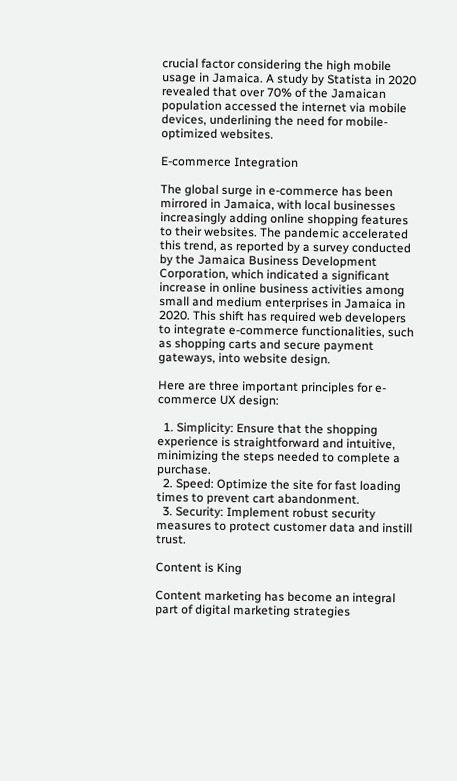crucial factor considering the high mobile usage in Jamaica. A study by Statista in 2020 revealed that over 70% of the Jamaican population accessed the internet via mobile devices, underlining the need for mobile-optimized websites.

E-commerce Integration

The global surge in e-commerce has been mirrored in Jamaica, with local businesses increasingly adding online shopping features to their websites. The pandemic accelerated this trend, as reported by a survey conducted by the Jamaica Business Development Corporation, which indicated a significant increase in online business activities among small and medium enterprises in Jamaica in 2020. This shift has required web developers to integrate e-commerce functionalities, such as shopping carts and secure payment gateways, into website design.

Here are three important principles for e-commerce UX design:

  1. Simplicity: Ensure that the shopping experience is straightforward and intuitive, minimizing the steps needed to complete a purchase.
  2. Speed: Optimize the site for fast loading times to prevent cart abandonment.
  3. Security: Implement robust security measures to protect customer data and instill trust.

Content is King

Content marketing has become an integral part of digital marketing strategies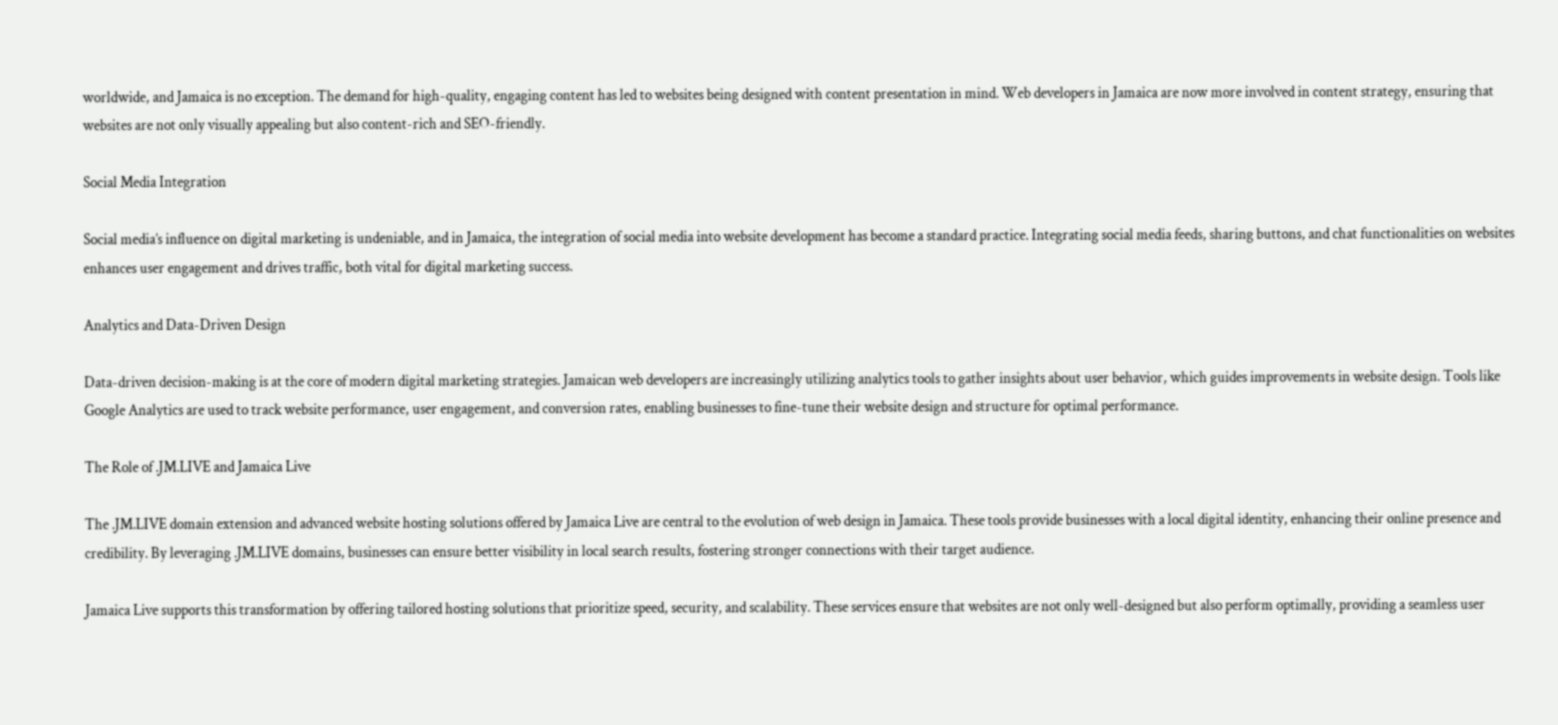worldwide, and Jamaica is no exception. The demand for high-quality, engaging content has led to websites being designed with content presentation in mind. Web developers in Jamaica are now more involved in content strategy, ensuring that websites are not only visually appealing but also content-rich and SEO-friendly.

Social Media Integration

Social media’s influence on digital marketing is undeniable, and in Jamaica, the integration of social media into website development has become a standard practice. Integrating social media feeds, sharing buttons, and chat functionalities on websites enhances user engagement and drives traffic, both vital for digital marketing success.

Analytics and Data-Driven Design

Data-driven decision-making is at the core of modern digital marketing strategies. Jamaican web developers are increasingly utilizing analytics tools to gather insights about user behavior, which guides improvements in website design. Tools like Google Analytics are used to track website performance, user engagement, and conversion rates, enabling businesses to fine-tune their website design and structure for optimal performance.

The Role of .JM.LIVE and Jamaica Live

The .JM.LIVE domain extension and advanced website hosting solutions offered by Jamaica Live are central to the evolution of web design in Jamaica. These tools provide businesses with a local digital identity, enhancing their online presence and credibility. By leveraging .JM.LIVE domains, businesses can ensure better visibility in local search results, fostering stronger connections with their target audience.

Jamaica Live supports this transformation by offering tailored hosting solutions that prioritize speed, security, and scalability. These services ensure that websites are not only well-designed but also perform optimally, providing a seamless user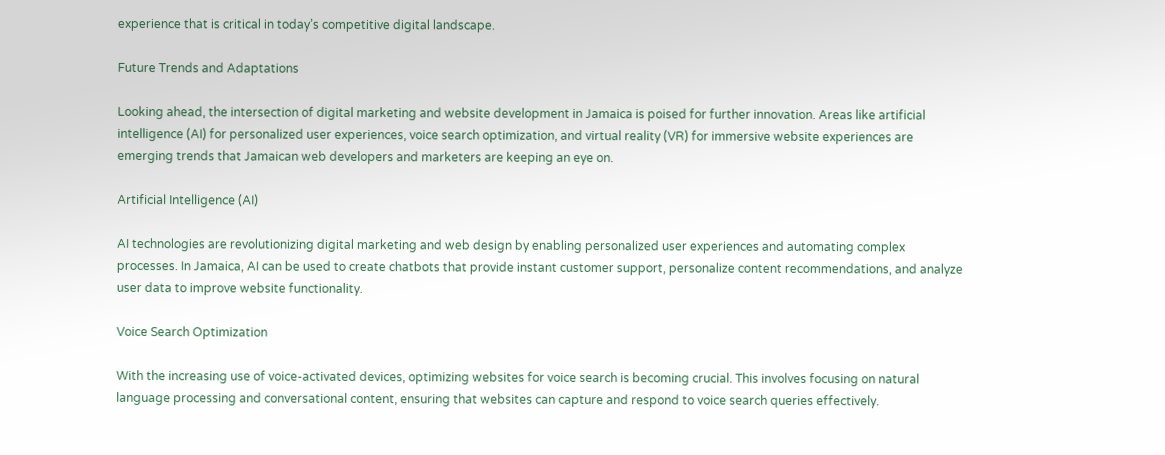experience that is critical in today’s competitive digital landscape.

Future Trends and Adaptations

Looking ahead, the intersection of digital marketing and website development in Jamaica is poised for further innovation. Areas like artificial intelligence (AI) for personalized user experiences, voice search optimization, and virtual reality (VR) for immersive website experiences are emerging trends that Jamaican web developers and marketers are keeping an eye on.

Artificial Intelligence (AI)

AI technologies are revolutionizing digital marketing and web design by enabling personalized user experiences and automating complex processes. In Jamaica, AI can be used to create chatbots that provide instant customer support, personalize content recommendations, and analyze user data to improve website functionality.

Voice Search Optimization

With the increasing use of voice-activated devices, optimizing websites for voice search is becoming crucial. This involves focusing on natural language processing and conversational content, ensuring that websites can capture and respond to voice search queries effectively.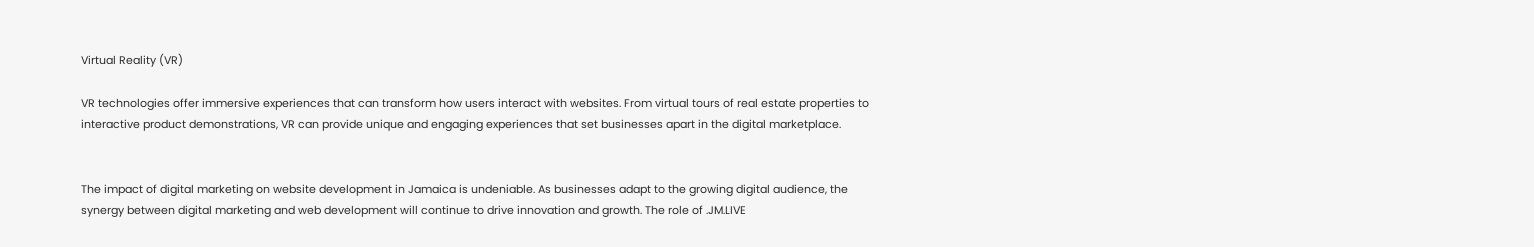Virtual Reality (VR)

VR technologies offer immersive experiences that can transform how users interact with websites. From virtual tours of real estate properties to interactive product demonstrations, VR can provide unique and engaging experiences that set businesses apart in the digital marketplace.


The impact of digital marketing on website development in Jamaica is undeniable. As businesses adapt to the growing digital audience, the synergy between digital marketing and web development will continue to drive innovation and growth. The role of .JM.LIVE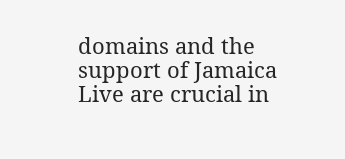domains and the support of Jamaica Live are crucial in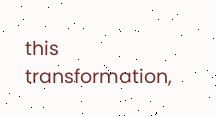this transformation,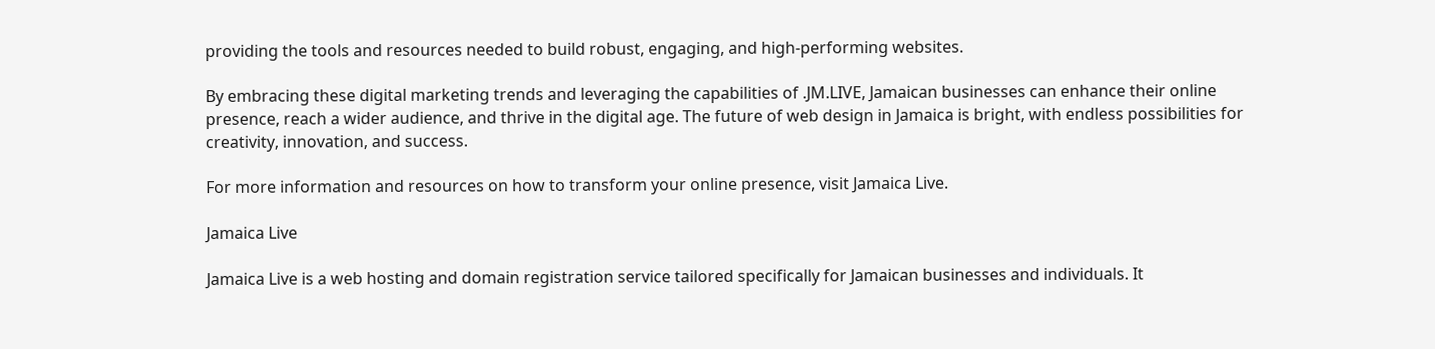providing the tools and resources needed to build robust, engaging, and high-performing websites.

By embracing these digital marketing trends and leveraging the capabilities of .JM.LIVE, Jamaican businesses can enhance their online presence, reach a wider audience, and thrive in the digital age. The future of web design in Jamaica is bright, with endless possibilities for creativity, innovation, and success.

For more information and resources on how to transform your online presence, visit Jamaica Live.

Jamaica Live

Jamaica Live is a web hosting and domain registration service tailored specifically for Jamaican businesses and individuals. It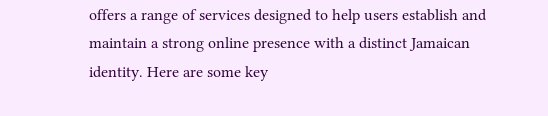offers a range of services designed to help users establish and maintain a strong online presence with a distinct Jamaican identity. Here are some key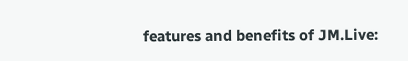features and benefits of JM.Live: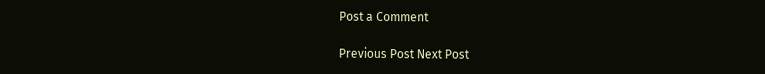Post a Comment

Previous Post Next Post